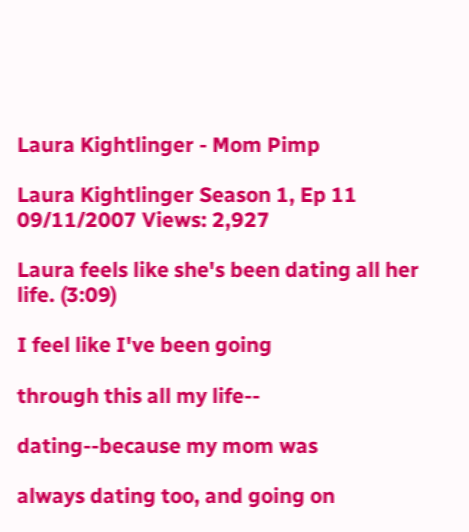Laura Kightlinger - Mom Pimp

Laura Kightlinger Season 1, Ep 11 09/11/2007 Views: 2,927

Laura feels like she's been dating all her life. (3:09)

I feel like I've been going

through this all my life--

dating--because my mom was

always dating too, and going on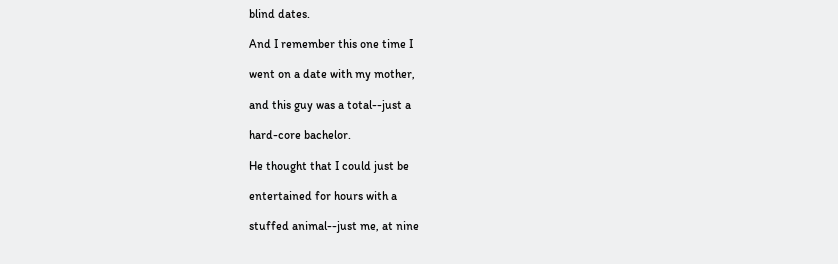blind dates.

And I remember this one time I

went on a date with my mother,

and this guy was a total--just a

hard-core bachelor.

He thought that I could just be

entertained for hours with a

stuffed animal--just me, at nine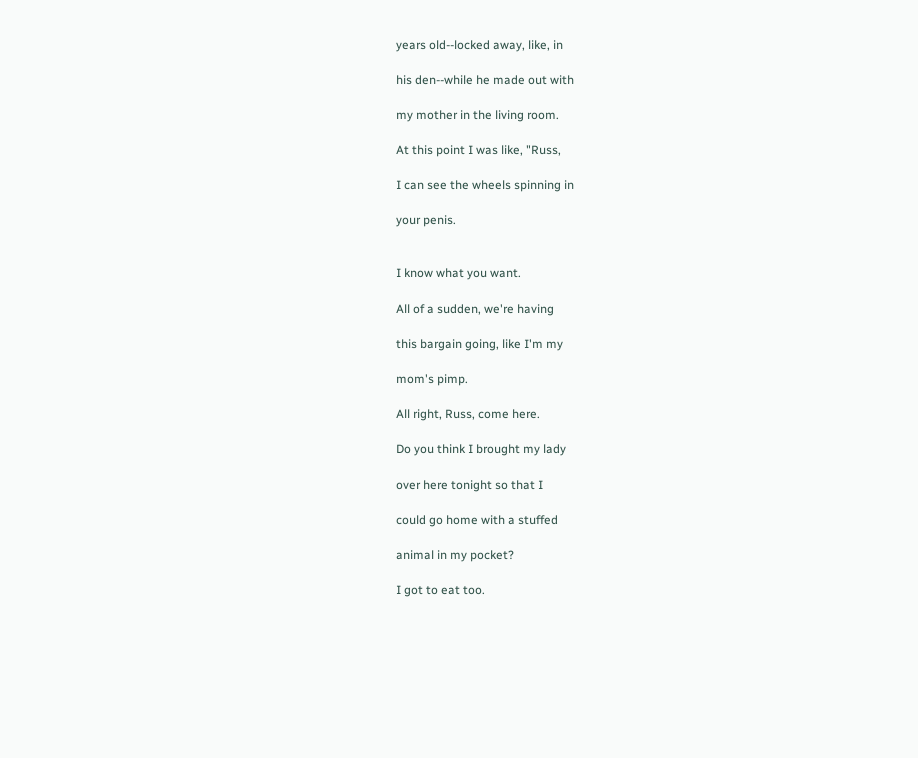years old--locked away, like, in

his den--while he made out with

my mother in the living room.

At this point I was like, "Russ,

I can see the wheels spinning in

your penis.


I know what you want.

All of a sudden, we're having

this bargain going, like I'm my

mom's pimp.

All right, Russ, come here.

Do you think I brought my lady

over here tonight so that I

could go home with a stuffed

animal in my pocket?

I got to eat too.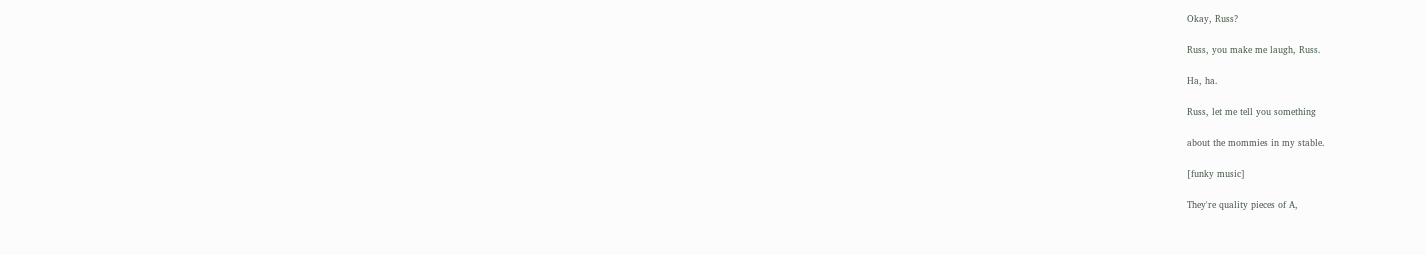Okay, Russ?

Russ, you make me laugh, Russ.

Ha, ha.

Russ, let me tell you something

about the mommies in my stable.

[funky music]

They're quality pieces of A,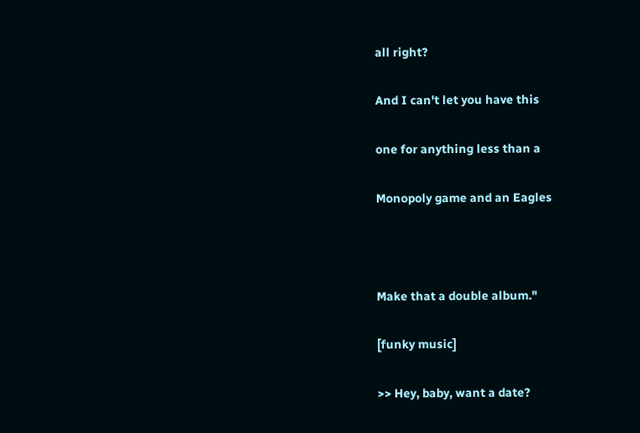all right?

And I can't let you have this

one for anything less than a

Monopoly game and an Eagles



Make that a double album."

[funky music]

>> Hey, baby, want a date?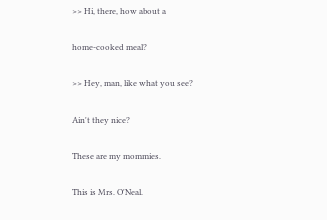>> Hi, there, how about a

home-cooked meal?

>> Hey, man, like what you see?

Ain't they nice?

These are my mommies.

This is Mrs. O'Neal.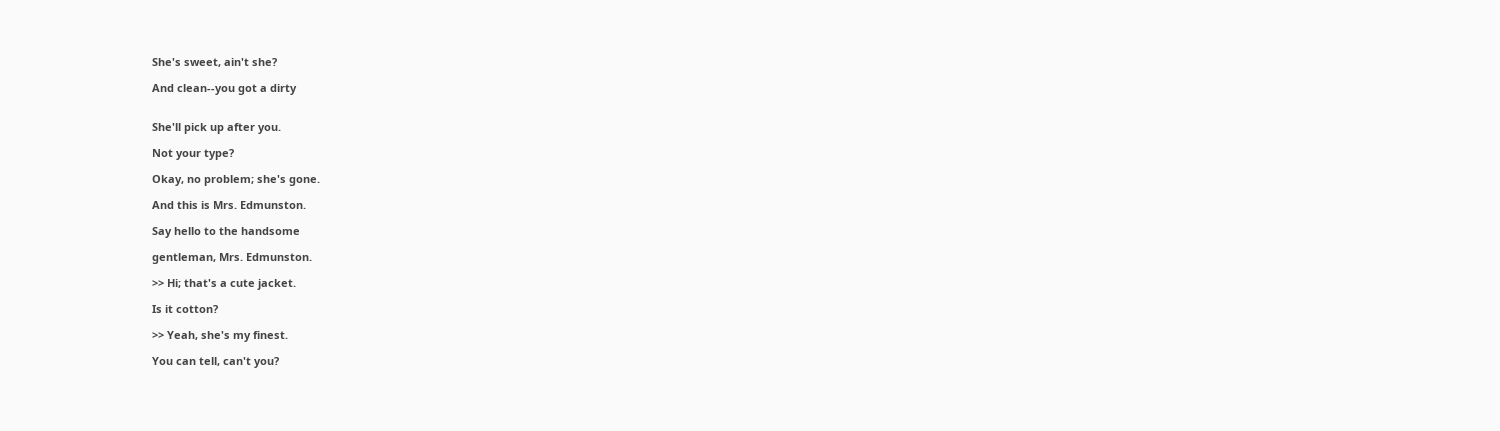She's sweet, ain't she?

And clean--you got a dirty


She'll pick up after you.

Not your type?

Okay, no problem; she's gone.

And this is Mrs. Edmunston.

Say hello to the handsome

gentleman, Mrs. Edmunston.

>> Hi; that's a cute jacket.

Is it cotton?

>> Yeah, she's my finest.

You can tell, can't you?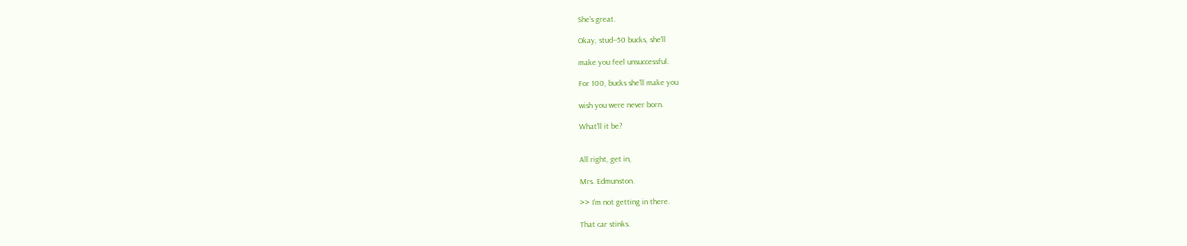She's great.

Okay, stud--50 bucks, she'll

make you feel unsuccessful.

For 100, bucks she'll make you

wish you were never born.

What'll it be?


All right, get in,

Mrs. Edmunston.

>> I'm not getting in there.

That car stinks.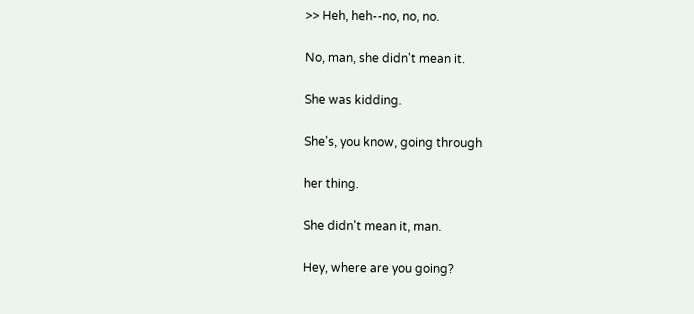>> Heh, heh--no, no, no.

No, man, she didn't mean it.

She was kidding.

She's, you know, going through

her thing.

She didn't mean it, man.

Hey, where are you going?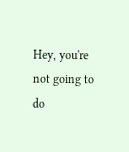Hey, you're not going to do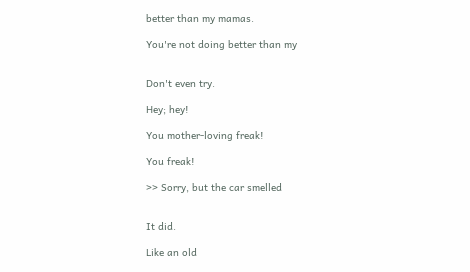better than my mamas.

You're not doing better than my


Don't even try.

Hey; hey!

You mother-loving freak!

You freak!

>> Sorry, but the car smelled


It did.

Like an old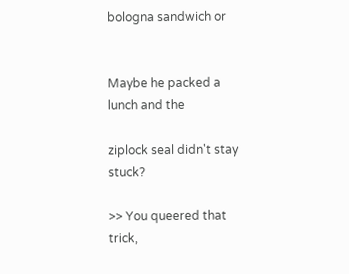bologna sandwich or


Maybe he packed a lunch and the

ziplock seal didn't stay stuck?

>> You queered that trick,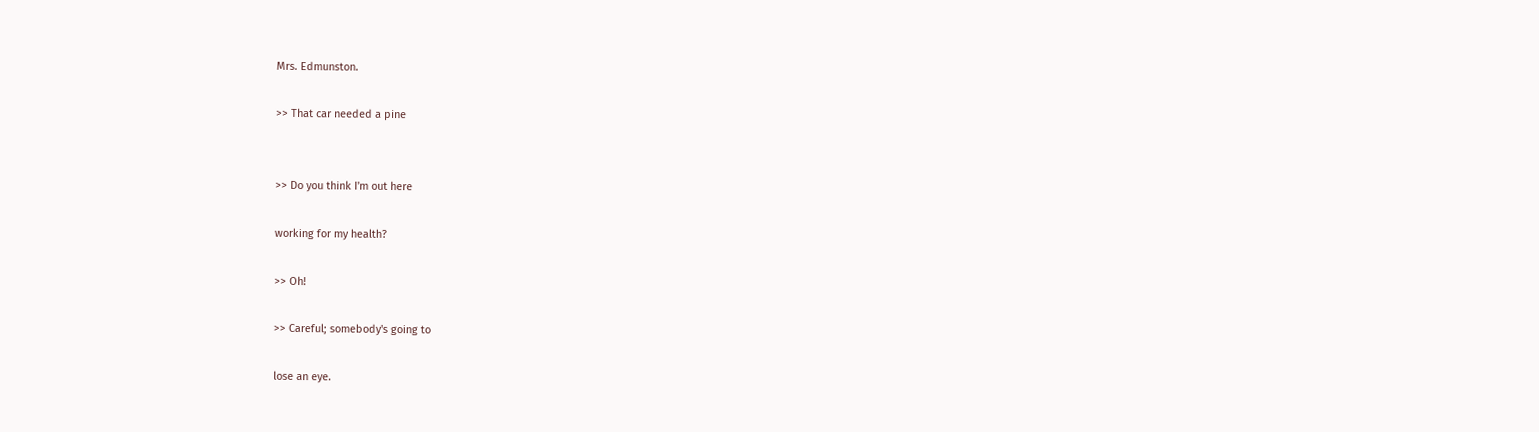Mrs. Edmunston.

>> That car needed a pine


>> Do you think I'm out here

working for my health?

>> Oh!

>> Careful; somebody's going to

lose an eye.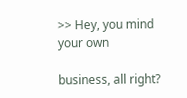>> Hey, you mind your own

business, all right?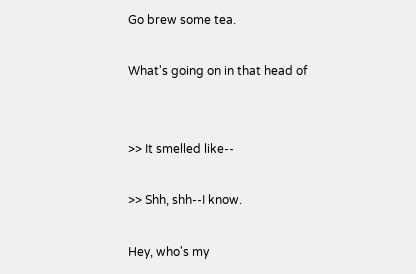Go brew some tea.

What's going on in that head of


>> It smelled like--

>> Shh, shh--I know.

Hey, who's my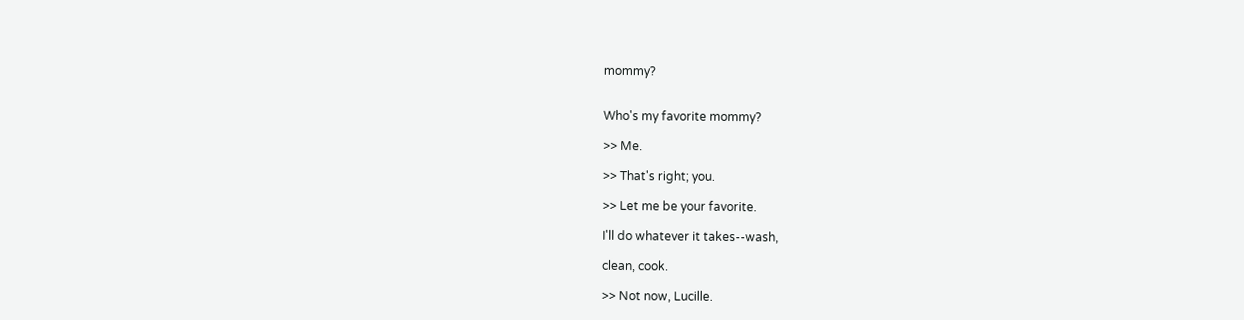mommy?


Who's my favorite mommy?

>> Me.

>> That's right; you.

>> Let me be your favorite.

I'll do whatever it takes--wash,

clean, cook.

>> Not now, Lucille.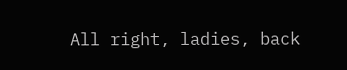All right, ladies, back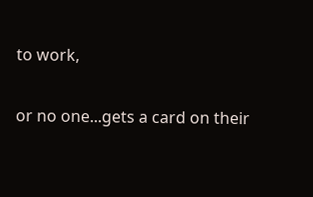to work,

or no one...gets a card on their